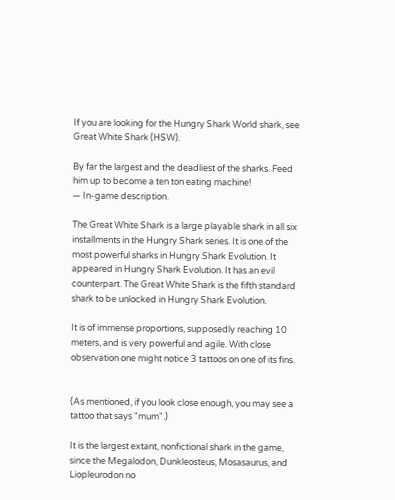If you are looking for the Hungry Shark World shark, see Great White Shark (HSW).

By far the largest and the deadliest of the sharks. Feed him up to become a ten ton eating machine!
— In-game description.

The Great White Shark is a large playable shark in all six installments in the Hungry Shark series. It is one of the most powerful sharks in Hungry Shark Evolution. It appeared in Hungry Shark Evolution. It has an evil counterpart. The Great White Shark is the fifth standard shark to be unlocked in Hungry Shark Evolution.

It is of immense proportions, supposedly reaching 10 meters, and is very powerful and agile. With close observation one might notice 3 tattoos on one of its fins.


(As mentioned, if you look close enough, you may see a tattoo that says "mum".)

It is the largest extant, nonfictional shark in the game, since the Megalodon, Dunkleosteus, Mosasaurus, and Liopleurodon no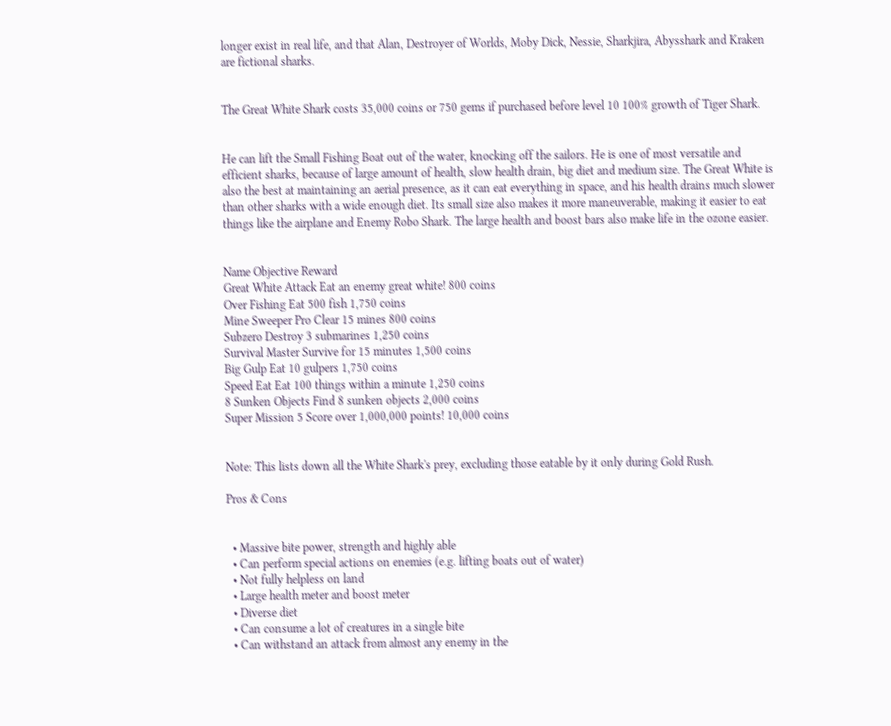longer exist in real life, and that Alan, Destroyer of Worlds, Moby Dick, Nessie, Sharkjira, Abysshark and Kraken are fictional sharks.


The Great White Shark costs 35,000 coins or 750 gems if purchased before level 10 100% growth of Tiger Shark.


He can lift the Small Fishing Boat out of the water, knocking off the sailors. He is one of most versatile and efficient sharks, because of large amount of health, slow health drain, big diet and medium size. The Great White is also the best at maintaining an aerial presence, as it can eat everything in space, and his health drains much slower than other sharks with a wide enough diet. Its small size also makes it more maneuverable, making it easier to eat things like the airplane and Enemy Robo Shark. The large health and boost bars also make life in the ozone easier.


Name Objective Reward
Great White Attack Eat an enemy great white! 800 coins
Over Fishing Eat 500 fish 1,750 coins
Mine Sweeper Pro Clear 15 mines 800 coins
Subzero Destroy 3 submarines 1,250 coins
Survival Master Survive for 15 minutes 1,500 coins
Big Gulp Eat 10 gulpers 1,750 coins
Speed Eat Eat 100 things within a minute 1,250 coins
8 Sunken Objects Find 8 sunken objects 2,000 coins
Super Mission 5 Score over 1,000,000 points! 10,000 coins


Note: This lists down all the White Shark's prey, excluding those eatable by it only during Gold Rush.

Pros & Cons


  • Massive bite power, strength and highly able
  • Can perform special actions on enemies (e.g. lifting boats out of water)
  • Not fully helpless on land
  • Large health meter and boost meter
  • Diverse diet
  • Can consume a lot of creatures in a single bite
  • Can withstand an attack from almost any enemy in the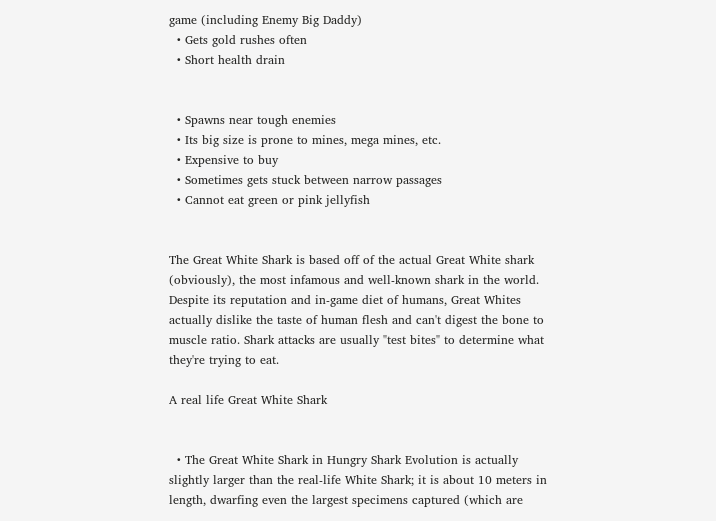game (including Enemy Big Daddy)
  • Gets gold rushes often
  • Short health drain


  • Spawns near tough enemies
  • Its big size is prone to mines, mega mines, etc.
  • Expensive to buy
  • Sometimes gets stuck between narrow passages
  • Cannot eat green or pink jellyfish


The Great White Shark is based off of the actual Great White shark (obviously), the most infamous and well-known shark in the world. Despite its reputation and in-game diet of humans, Great Whites actually dislike the taste of human flesh and can't digest the bone to muscle ratio. Shark attacks are usually "test bites" to determine what they're trying to eat.

A real life Great White Shark


  • The Great White Shark in Hungry Shark Evolution is actually slightly larger than the real-life White Shark; it is about 10 meters in length, dwarfing even the largest specimens captured (which are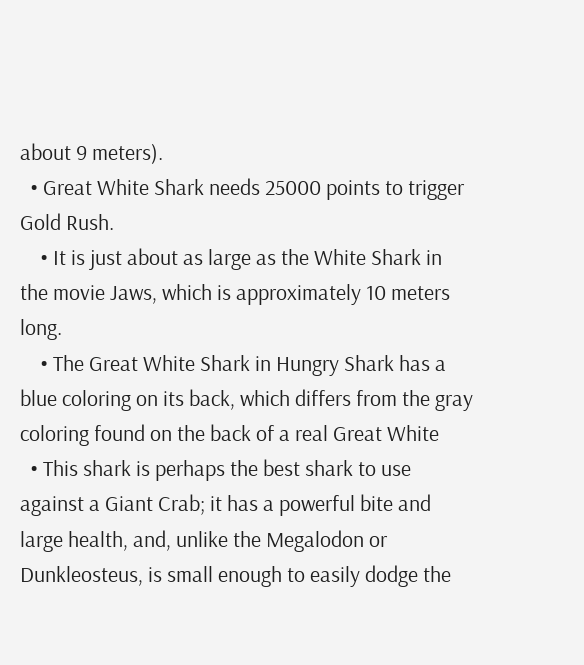about 9 meters).
  • Great White Shark needs 25000 points to trigger Gold Rush.
    • It is just about as large as the White Shark in the movie Jaws, which is approximately 10 meters long.
    • The Great White Shark in Hungry Shark has a blue coloring on its back, which differs from the gray coloring found on the back of a real Great White
  • This shark is perhaps the best shark to use against a Giant Crab; it has a powerful bite and large health, and, unlike the Megalodon or Dunkleosteus, is small enough to easily dodge the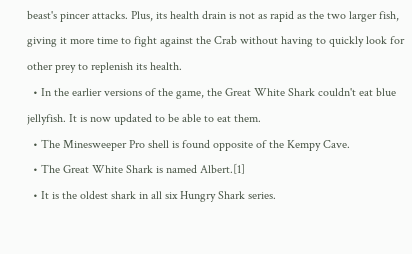beast's pincer attacks. Plus, its health drain is not as rapid as the two larger fish, giving it more time to fight against the Crab without having to quickly look for other prey to replenish its health.
  • In the earlier versions of the game, the Great White Shark couldn't eat blue jellyfish. It is now updated to be able to eat them.
  • The Minesweeper Pro shell is found opposite of the Kempy Cave.
  • The Great White Shark is named Albert.[1]
  • It is the oldest shark in all six Hungry Shark series.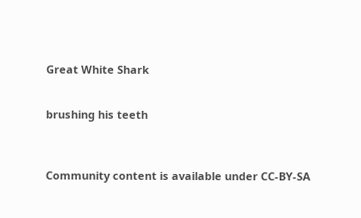Great White Shark


brushing his teeth



Community content is available under CC-BY-SA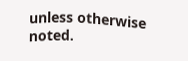unless otherwise noted.